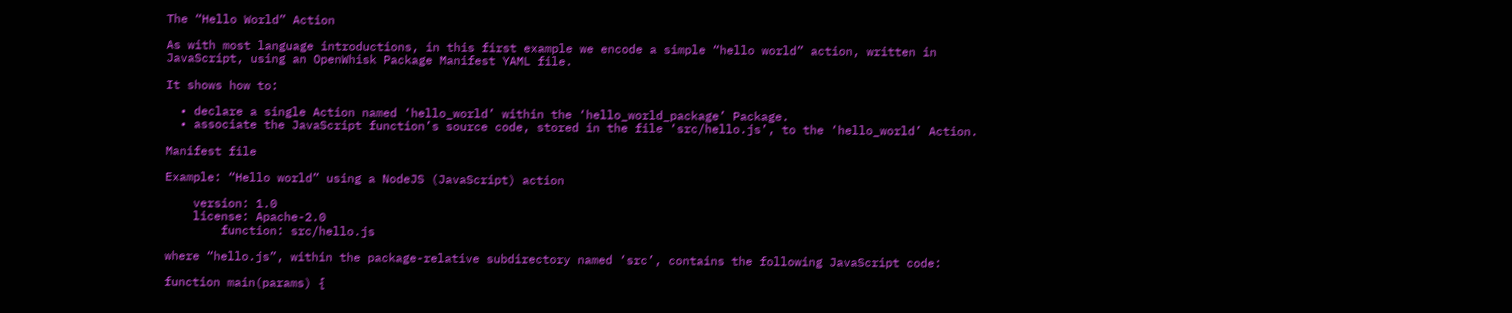The “Hello World” Action

As with most language introductions, in this first example we encode a simple “hello world” action, written in JavaScript, using an OpenWhisk Package Manifest YAML file.

It shows how to:

  • declare a single Action named ‘hello_world’ within the ‘hello_world_package’ Package.
  • associate the JavaScript function’s source code, stored in the file ‘src/hello.js’, to the ‘hello_world’ Action.

Manifest file

Example: “Hello world” using a NodeJS (JavaScript) action

    version: 1.0
    license: Apache-2.0
        function: src/hello.js

where “hello.js”, within the package-relative subdirectory named ‘src’, contains the following JavaScript code:

function main(params) {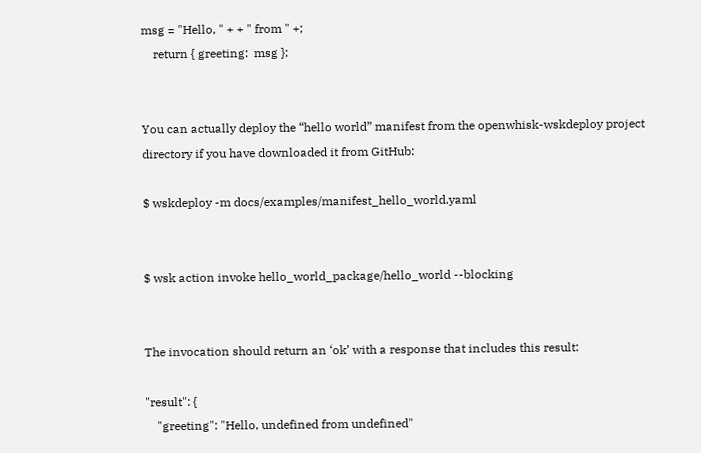msg = "Hello, " + + " from " +;
    return { greeting:  msg };


You can actually deploy the “hello world” manifest from the openwhisk-wskdeploy project directory if you have downloaded it from GitHub:

$ wskdeploy -m docs/examples/manifest_hello_world.yaml


$ wsk action invoke hello_world_package/hello_world --blocking


The invocation should return an ‘ok’ with a response that includes this result:

"result": {
    "greeting": "Hello, undefined from undefined"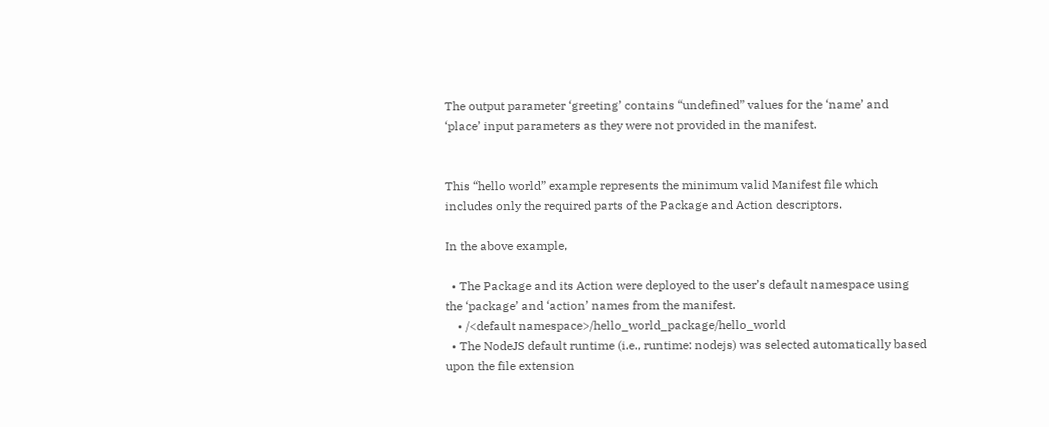The output parameter ‘greeting’ contains “undefined” values for the ‘name’ and ‘place’ input parameters as they were not provided in the manifest.


This “hello world” example represents the minimum valid Manifest file which includes only the required parts of the Package and Action descriptors.

In the above example,

  • The Package and its Action were deployed to the user’s default namespace using the ‘package’ and ‘action’ names from the manifest.
    • /<default namespace>/hello_world_package/hello_world
  • The NodeJS default runtime (i.e., runtime: nodejs) was selected automatically based upon the file extension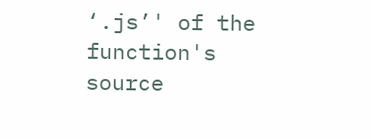‘.js’' of the function's source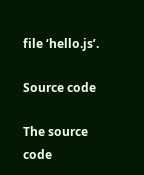file ‘hello.js’.

Source code

The source code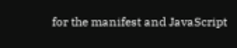for the manifest and JavaScript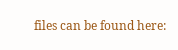files can be found here: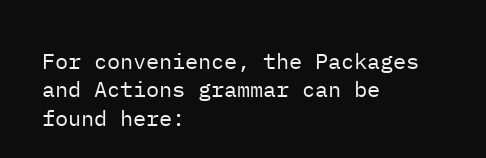For convenience, the Packages and Actions grammar can be found here: